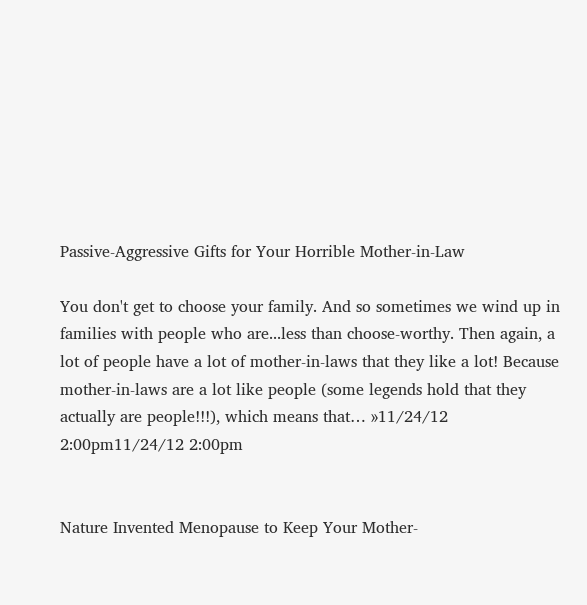Passive-Aggressive Gifts for Your Horrible Mother-in-Law

You don't get to choose your family. And so sometimes we wind up in families with people who are...less than choose-worthy. Then again, a lot of people have a lot of mother-in-laws that they like a lot! Because mother-in-laws are a lot like people (some legends hold that they actually are people!!!), which means that… »11/24/12 2:00pm11/24/12 2:00pm


Nature Invented Menopause to Keep Your Mother-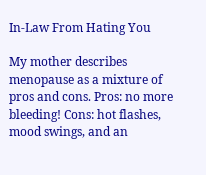In-Law From Hating You

My mother describes menopause as a mixture of pros and cons. Pros: no more bleeding! Cons: hot flashes, mood swings, and an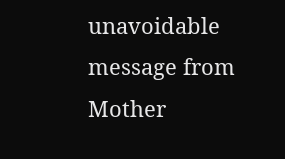unavoidable message from Mother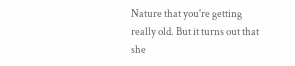Nature that you're getting really old. But it turns out that she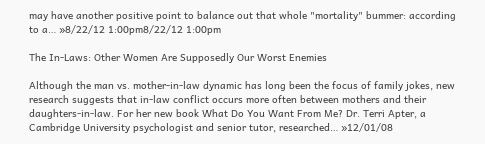may have another positive point to balance out that whole "mortality" bummer: according to a… »8/22/12 1:00pm8/22/12 1:00pm

The In-Laws: Other Women Are Supposedly Our Worst Enemies

Although the man vs. mother-in-law dynamic has long been the focus of family jokes, new research suggests that in-law conflict occurs more often between mothers and their daughters-in-law. For her new book What Do You Want From Me? Dr. Terri Apter, a Cambridge University psychologist and senior tutor, researched… »12/01/08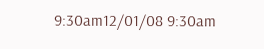9:30am12/01/08 9:30am